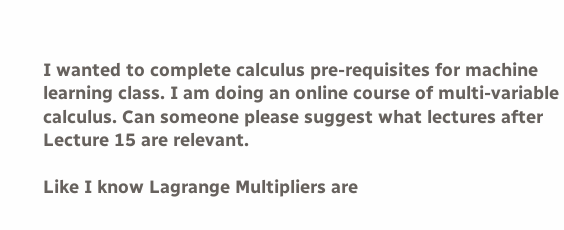I wanted to complete calculus pre-requisites for machine learning class. I am doing an online course of multi-variable calculus. Can someone please suggest what lectures after Lecture 15 are relevant.

Like I know Lagrange Multipliers are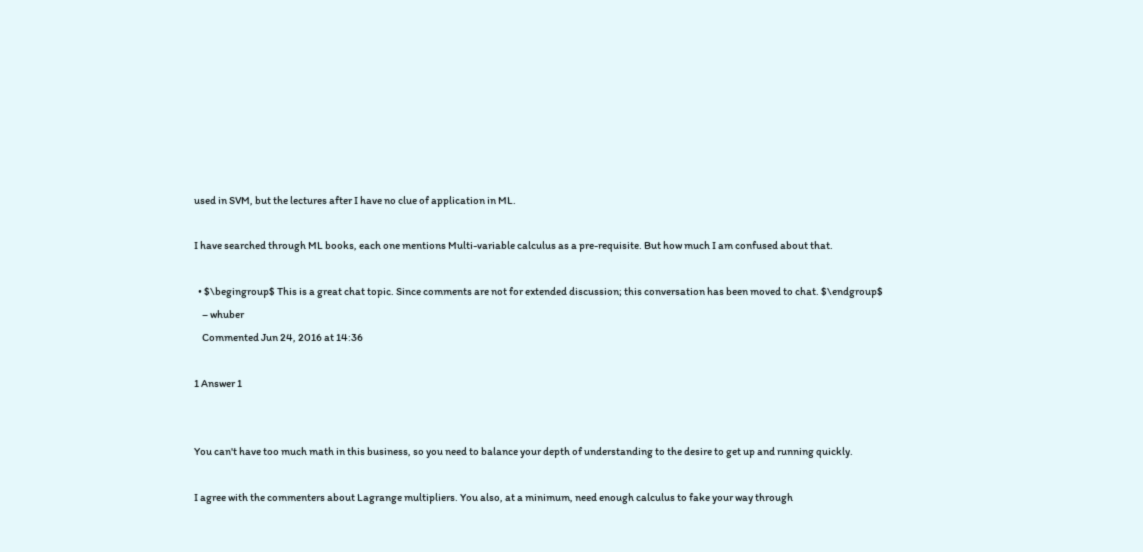used in SVM, but the lectures after I have no clue of application in ML.

I have searched through ML books, each one mentions Multi-variable calculus as a pre-requisite. But how much I am confused about that.

  • $\begingroup$ This is a great chat topic. Since comments are not for extended discussion; this conversation has been moved to chat. $\endgroup$
    – whuber
    Commented Jun 24, 2016 at 14:36

1 Answer 1


You can't have too much math in this business, so you need to balance your depth of understanding to the desire to get up and running quickly.

I agree with the commenters about Lagrange multipliers. You also, at a minimum, need enough calculus to fake your way through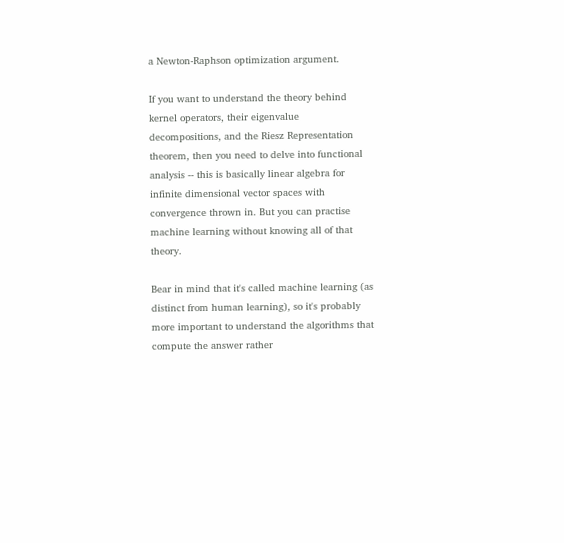a Newton-Raphson optimization argument.

If you want to understand the theory behind kernel operators, their eigenvalue decompositions, and the Riesz Representation theorem, then you need to delve into functional analysis -- this is basically linear algebra for infinite dimensional vector spaces with convergence thrown in. But you can practise machine learning without knowing all of that theory.

Bear in mind that it's called machine learning (as distinct from human learning), so it's probably more important to understand the algorithms that compute the answer rather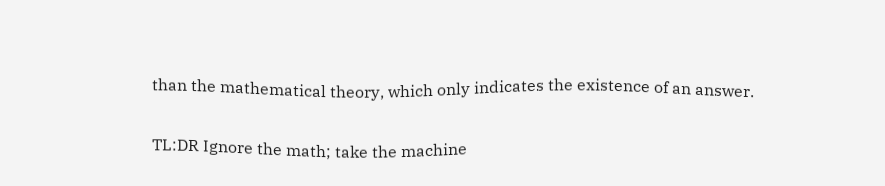than the mathematical theory, which only indicates the existence of an answer.

TL:DR Ignore the math; take the machine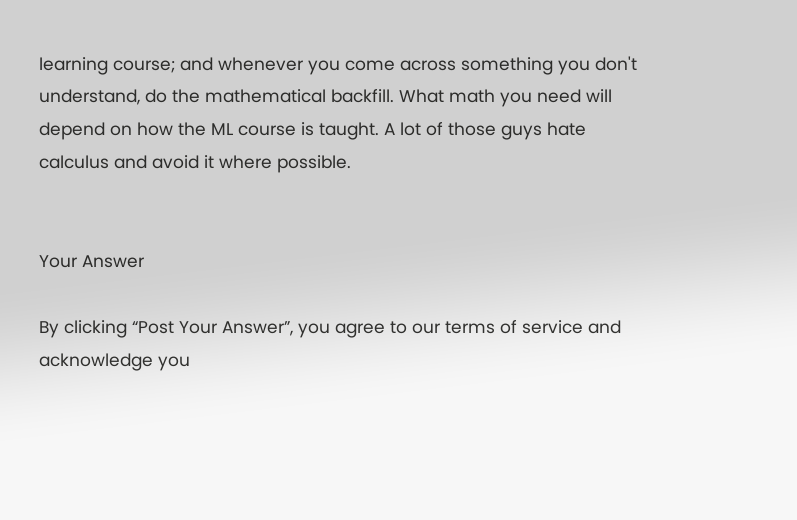learning course; and whenever you come across something you don't understand, do the mathematical backfill. What math you need will depend on how the ML course is taught. A lot of those guys hate calculus and avoid it where possible.


Your Answer

By clicking “Post Your Answer”, you agree to our terms of service and acknowledge you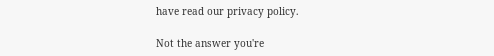have read our privacy policy.

Not the answer you're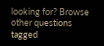looking for? Browse other questions tagged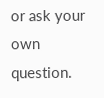or ask your own question.